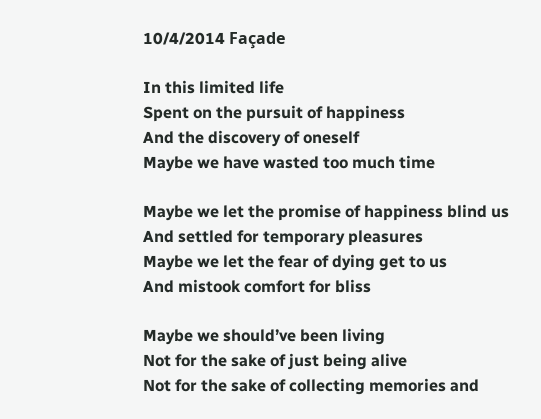10/4/2014 Façade

In this limited life
Spent on the pursuit of happiness
And the discovery of oneself
Maybe we have wasted too much time

Maybe we let the promise of happiness blind us
And settled for temporary pleasures
Maybe we let the fear of dying get to us
And mistook comfort for bliss

Maybe we should’ve been living
Not for the sake of just being alive
Not for the sake of collecting memories and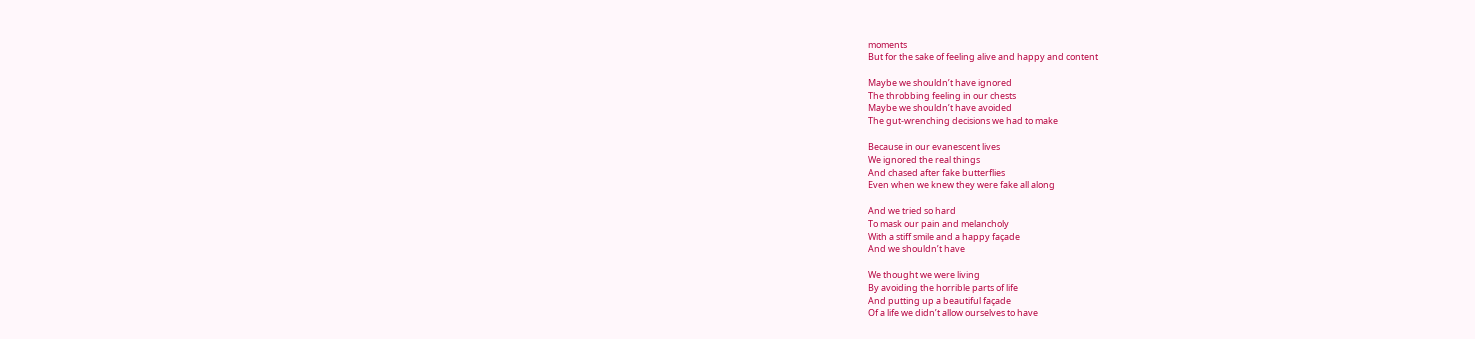moments
But for the sake of feeling alive and happy and content

Maybe we shouldn’t have ignored
The throbbing feeling in our chests
Maybe we shouldn’t have avoided
The gut-wrenching decisions we had to make

Because in our evanescent lives
We ignored the real things
And chased after fake butterflies
Even when we knew they were fake all along

And we tried so hard
To mask our pain and melancholy
With a stiff smile and a happy façade
And we shouldn’t have

We thought we were living
By avoiding the horrible parts of life
And putting up a beautiful façade
Of a life we didn’t allow ourselves to have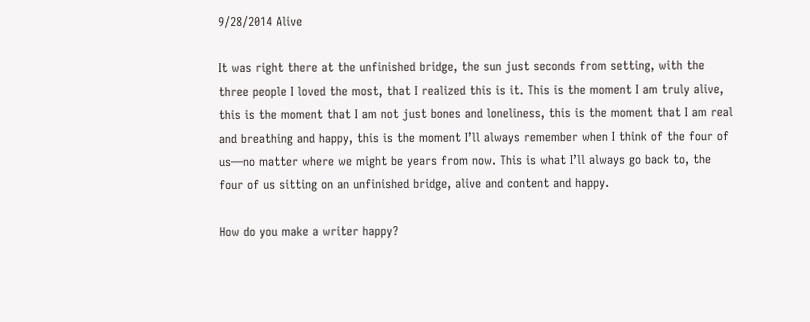9/28/2014 Alive

It was right there at the unfinished bridge, the sun just seconds from setting, with the three people I loved the most, that I realized this is it. This is the moment I am truly alive, this is the moment that I am not just bones and loneliness, this is the moment that I am real and breathing and happy, this is the moment I’ll always remember when I think of the four of us—no matter where we might be years from now. This is what I’ll always go back to, the four of us sitting on an unfinished bridge, alive and content and happy.

How do you make a writer happy?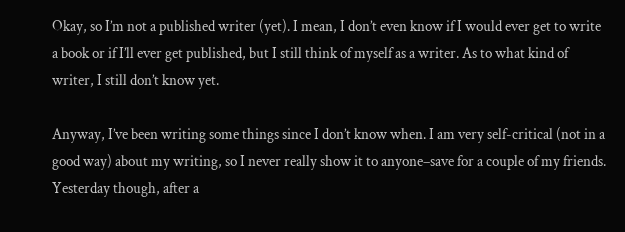Okay, so I’m not a published writer (yet). I mean, I don’t even know if I would ever get to write a book or if I’ll ever get published, but I still think of myself as a writer. As to what kind of writer, I still don’t know yet.

Anyway, I’ve been writing some things since I don’t know when. I am very self-critical (not in a good way) about my writing, so I never really show it to anyone–save for a couple of my friends. Yesterday though, after a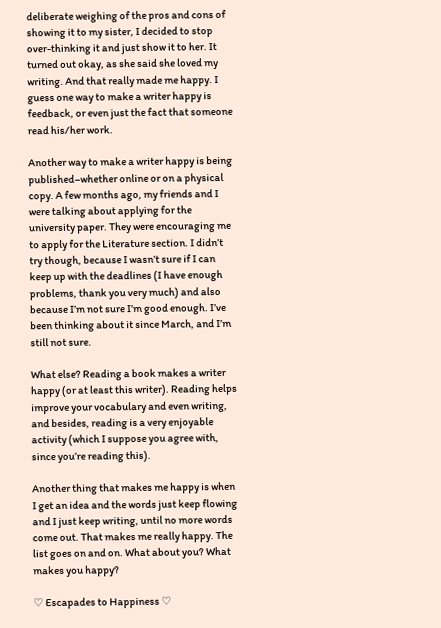deliberate weighing of the pros and cons of showing it to my sister, I decided to stop over-thinking it and just show it to her. It turned out okay, as she said she loved my writing. And that really made me happy. I guess one way to make a writer happy is feedback, or even just the fact that someone read his/her work.

Another way to make a writer happy is being published–whether online or on a physical copy. A few months ago, my friends and I were talking about applying for the university paper. They were encouraging me to apply for the Literature section. I didn’t try though, because I wasn’t sure if I can keep up with the deadlines (I have enough problems, thank you very much) and also because I’m not sure I’m good enough. I’ve been thinking about it since March, and I’m still not sure.

What else? Reading a book makes a writer happy (or at least this writer). Reading helps improve your vocabulary and even writing, and besides, reading is a very enjoyable activity (which I suppose you agree with, since you’re reading this).

Another thing that makes me happy is when I get an idea and the words just keep flowing and I just keep writing, until no more words come out. That makes me really happy. The list goes on and on. What about you? What makes you happy?

♡ Escapades to Happiness ♡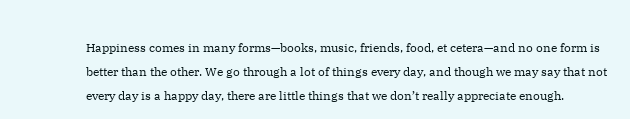Happiness comes in many forms—books, music, friends, food, et cetera—and no one form is better than the other. We go through a lot of things every day, and though we may say that not every day is a happy day, there are little things that we don’t really appreciate enough.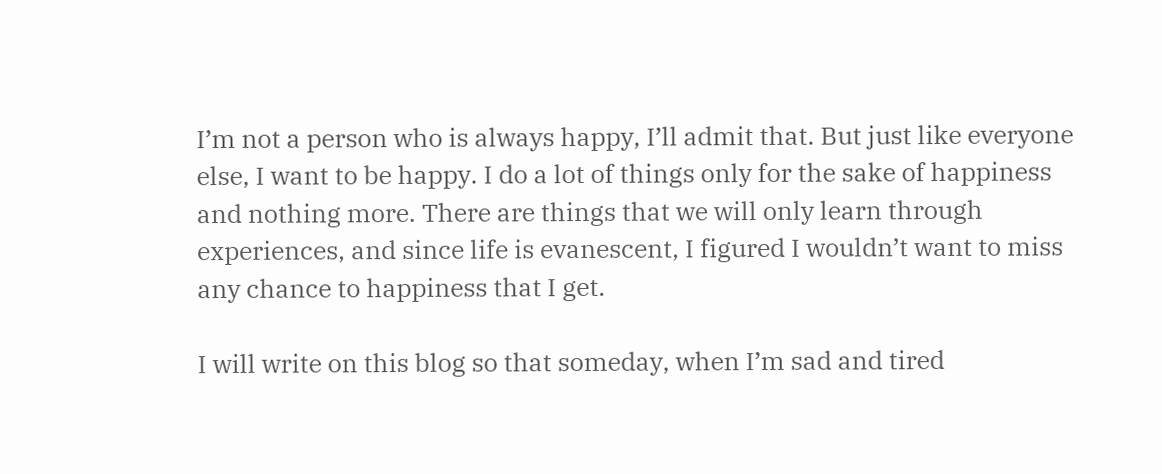I’m not a person who is always happy, I’ll admit that. But just like everyone else, I want to be happy. I do a lot of things only for the sake of happiness and nothing more. There are things that we will only learn through experiences, and since life is evanescent, I figured I wouldn’t want to miss any chance to happiness that I get.

I will write on this blog so that someday, when I’m sad and tired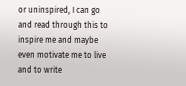or uninspired, I can go and read through this to inspire me and maybe even motivate me to live and to write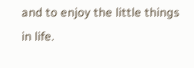and to enjoy the little things in life.